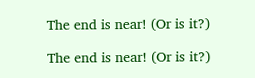The end is near! (Or is it?)

The end is near! (Or is it?)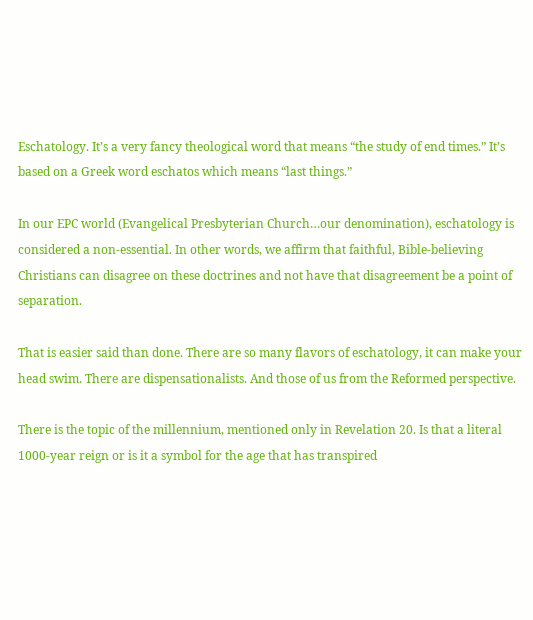Eschatology. It’s a very fancy theological word that means “the study of end times.” It’s based on a Greek word eschatos which means “last things.”

In our EPC world (Evangelical Presbyterian Church…our denomination), eschatology is considered a non-essential. In other words, we affirm that faithful, Bible-believing Christians can disagree on these doctrines and not have that disagreement be a point of separation.

That is easier said than done. There are so many flavors of eschatology, it can make your head swim. There are dispensationalists. And those of us from the Reformed perspective.

There is the topic of the millennium, mentioned only in Revelation 20. Is that a literal 1000-year reign or is it a symbol for the age that has transpired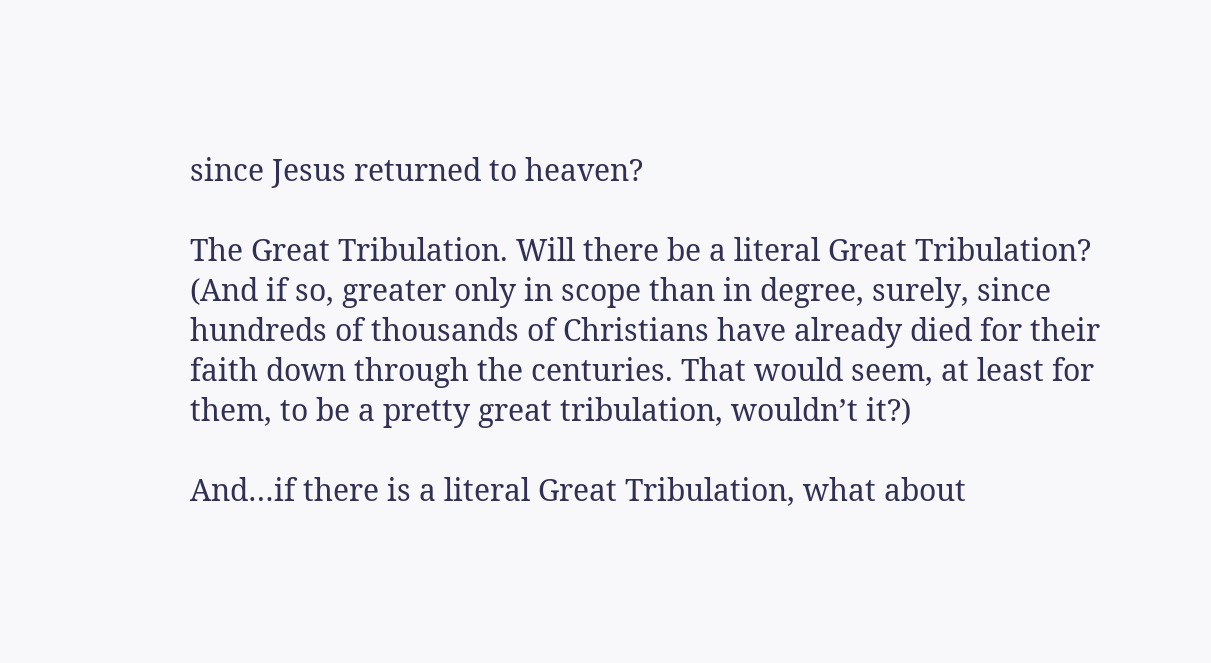since Jesus returned to heaven?

The Great Tribulation. Will there be a literal Great Tribulation? (And if so, greater only in scope than in degree, surely, since hundreds of thousands of Christians have already died for their faith down through the centuries. That would seem, at least for them, to be a pretty great tribulation, wouldn’t it?)

And…if there is a literal Great Tribulation, what about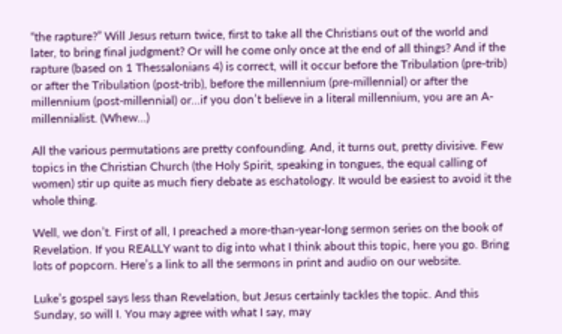“the rapture?” Will Jesus return twice, first to take all the Christians out of the world and later, to bring final judgment? Or will he come only once at the end of all things? And if the rapture (based on 1 Thessalonians 4) is correct, will it occur before the Tribulation (pre-trib) or after the Tribulation (post-trib), before the millennium (pre-millennial) or after the millennium (post-millennial) or…if you don’t believe in a literal millennium, you are an A-millennialist. (Whew…)

All the various permutations are pretty confounding. And, it turns out, pretty divisive. Few topics in the Christian Church (the Holy Spirit, speaking in tongues, the equal calling of women) stir up quite as much fiery debate as eschatology. It would be easiest to avoid it the whole thing.

Well, we don’t. First of all, I preached a more-than-year-long sermon series on the book of Revelation. If you REALLY want to dig into what I think about this topic, here you go. Bring lots of popcorn. Here’s a link to all the sermons in print and audio on our website.

Luke’s gospel says less than Revelation, but Jesus certainly tackles the topic. And this Sunday, so will I. You may agree with what I say, may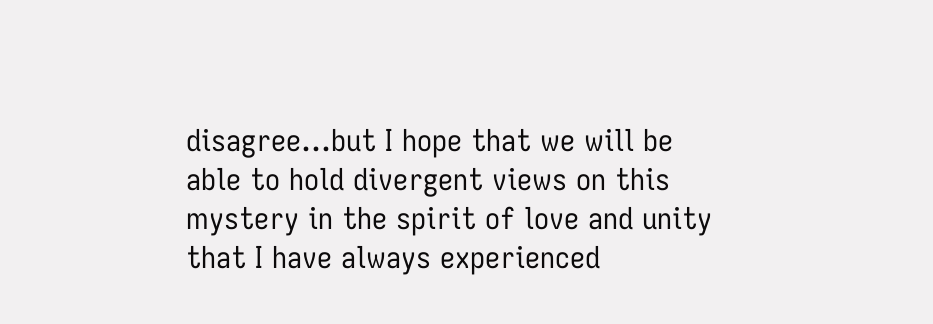disagree…but I hope that we will be able to hold divergent views on this mystery in the spirit of love and unity that I have always experienced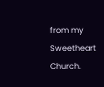from my Sweetheart Church.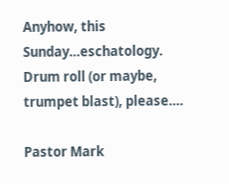Anyhow, this Sunday…eschatology. Drum roll (or maybe, trumpet blast), please….

Pastor Mark